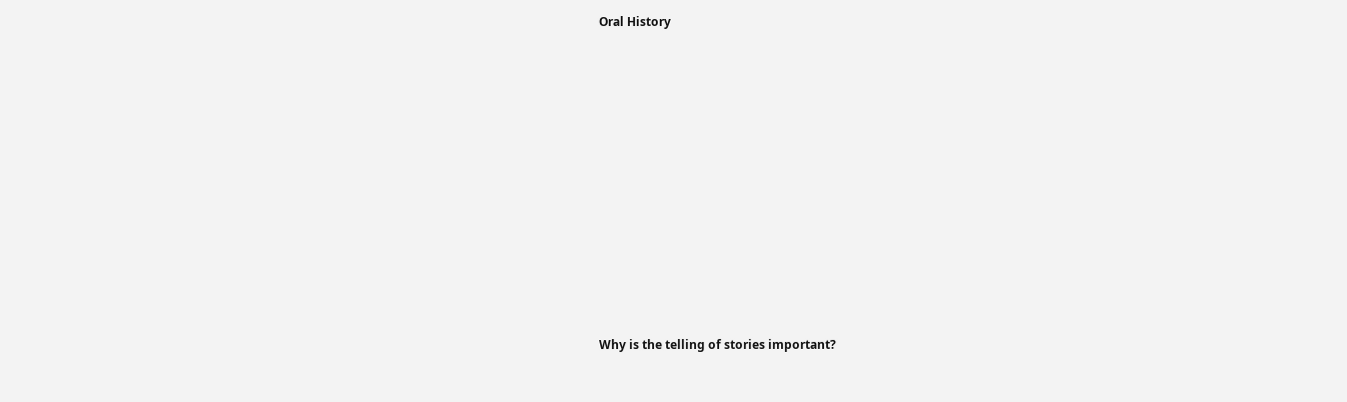Oral History



















Why is the telling of stories important?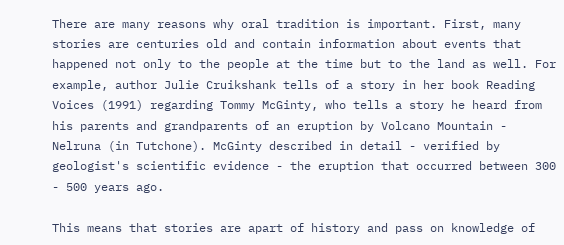There are many reasons why oral tradition is important. First, many stories are centuries old and contain information about events that happened not only to the people at the time but to the land as well. For example, author Julie Cruikshank tells of a story in her book Reading Voices (1991) regarding Tommy McGinty, who tells a story he heard from his parents and grandparents of an eruption by Volcano Mountain - Nelruna (in Tutchone). McGinty described in detail - verified by geologist's scientific evidence - the eruption that occurred between 300 - 500 years ago.

This means that stories are apart of history and pass on knowledge of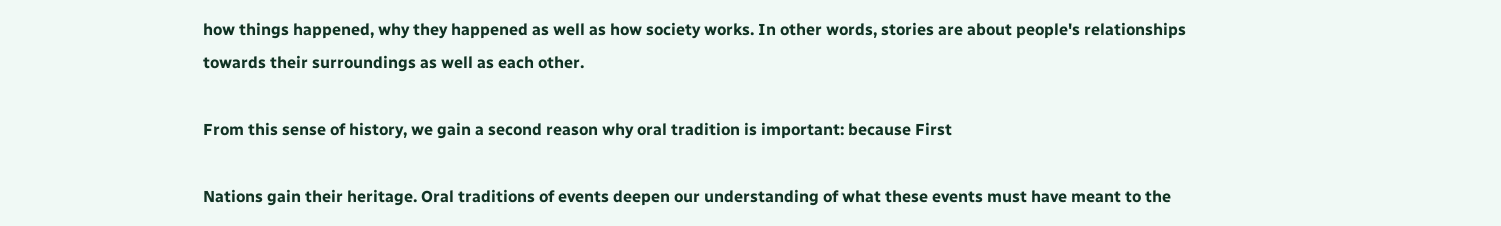how things happened, why they happened as well as how society works. In other words, stories are about people's relationships towards their surroundings as well as each other.

From this sense of history, we gain a second reason why oral tradition is important: because First

Nations gain their heritage. Oral traditions of events deepen our understanding of what these events must have meant to the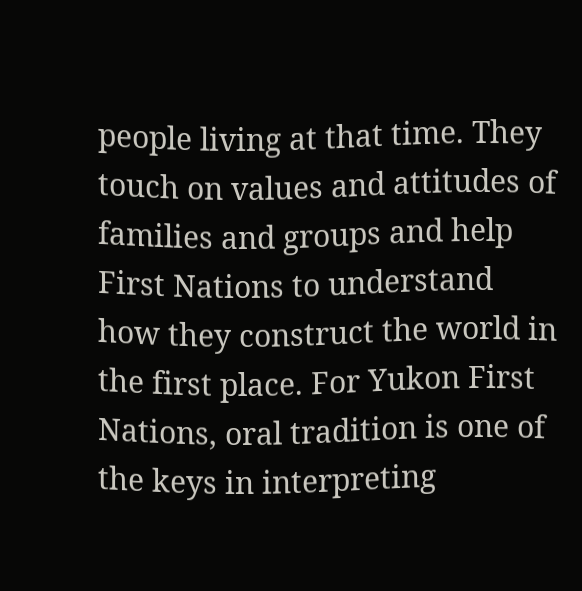people living at that time. They touch on values and attitudes of families and groups and help First Nations to understand how they construct the world in the first place. For Yukon First Nations, oral tradition is one of the keys in interpreting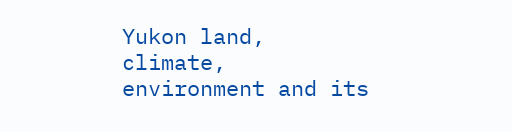Yukon land, climate, environment and its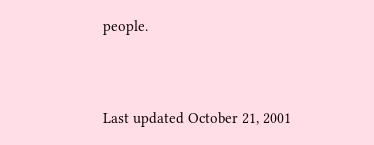people.




Last updated October 21, 2001